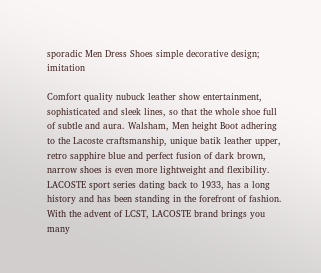sporadic Men Dress Shoes simple decorative design; imitation

Comfort quality nubuck leather show entertainment, sophisticated and sleek lines, so that the whole shoe full of subtle and aura. Walsham, Men height Boot adhering to the Lacoste craftsmanship, unique batik leather upper, retro sapphire blue and perfect fusion of dark brown, narrow shoes is even more lightweight and flexibility.
LACOSTE sport series dating back to 1933, has a long history and has been standing in the forefront of fashion. With the advent of LCST, LACOSTE brand brings you many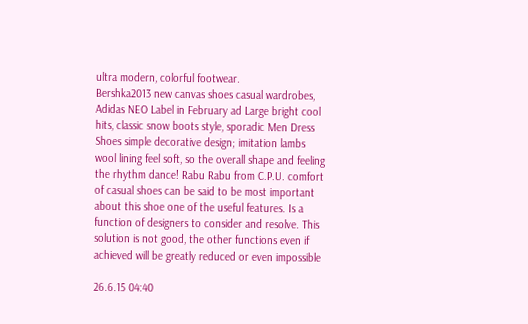ultra modern, colorful footwear.
Bershka2013 new canvas shoes casual wardrobes, Adidas NEO Label in February ad Large bright cool hits, classic snow boots style, sporadic Men Dress Shoes simple decorative design; imitation lambs wool lining feel soft, so the overall shape and feeling the rhythm dance! Rabu Rabu from C.P.U. comfort of casual shoes can be said to be most important about this shoe one of the useful features. Is a function of designers to consider and resolve. This solution is not good, the other functions even if achieved will be greatly reduced or even impossible

26.6.15 04:40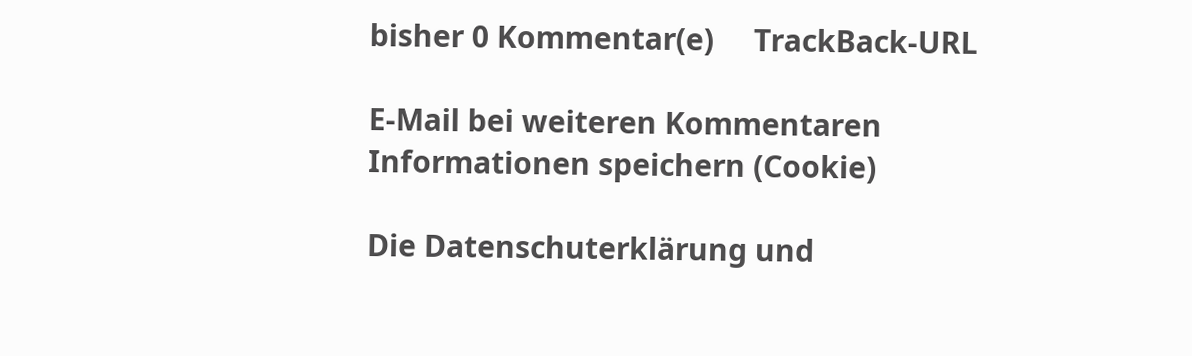bisher 0 Kommentar(e)     TrackBack-URL

E-Mail bei weiteren Kommentaren
Informationen speichern (Cookie)

Die Datenschuterklärung und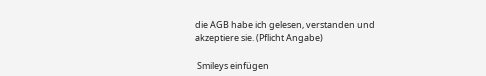die AGB habe ich gelesen, verstanden und akzeptiere sie. (Pflicht Angabe)

 Smileys einfügen